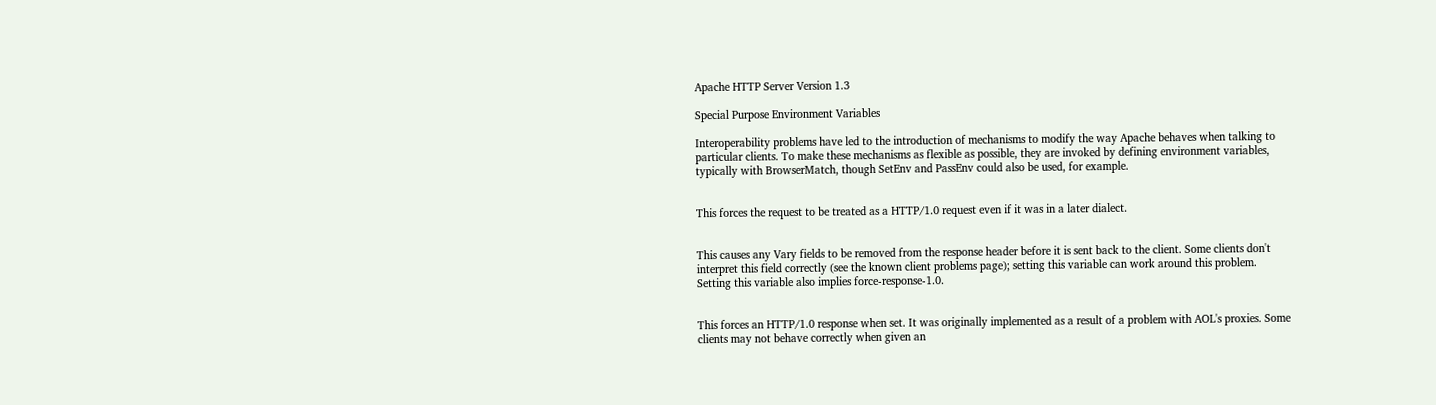Apache HTTP Server Version 1.3

Special Purpose Environment Variables

Interoperability problems have led to the introduction of mechanisms to modify the way Apache behaves when talking to particular clients. To make these mechanisms as flexible as possible, they are invoked by defining environment variables, typically with BrowserMatch, though SetEnv and PassEnv could also be used, for example.


This forces the request to be treated as a HTTP/1.0 request even if it was in a later dialect.


This causes any Vary fields to be removed from the response header before it is sent back to the client. Some clients don't interpret this field correctly (see the known client problems page); setting this variable can work around this problem. Setting this variable also implies force-response-1.0.


This forces an HTTP/1.0 response when set. It was originally implemented as a result of a problem with AOL's proxies. Some clients may not behave correctly when given an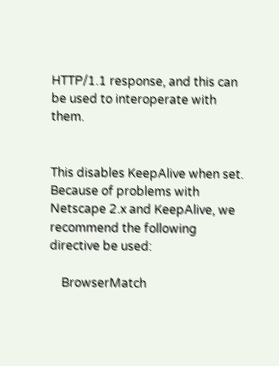HTTP/1.1 response, and this can be used to interoperate with them.


This disables KeepAlive when set. Because of problems with Netscape 2.x and KeepAlive, we recommend the following directive be used:

    BrowserMatch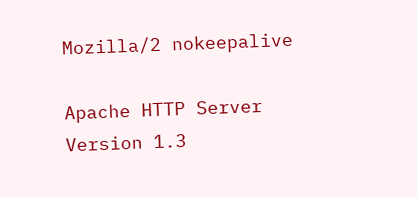Mozilla/2 nokeepalive

Apache HTTP Server Version 1.3